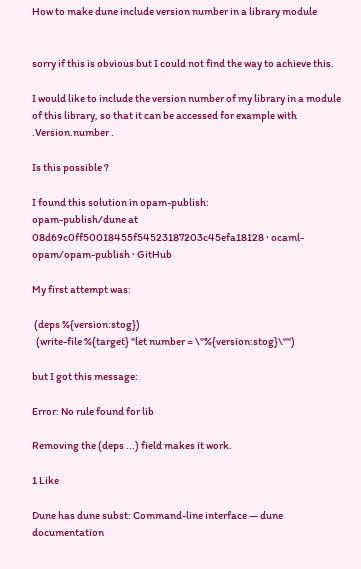How to make dune include version number in a library module


sorry if this is obvious but I could not find the way to achieve this.

I would like to include the version number of my library in a module of this library, so that it can be accessed for example with .Version.number .

Is this possible ?

I found this solution in opam-publish:
opam-publish/dune at 08d69c0ff50018455f54523187203c45efa18128 · ocaml-opam/opam-publish · GitHub

My first attempt was:

 (deps %{version:stog})
  (write-file %{target} "let number = \"%{version:stog}\"")

but I got this message:

Error: No rule found for lib

Removing the (deps ...) field makes it work.

1 Like

Dune has dune subst: Command-line interface — dune documentation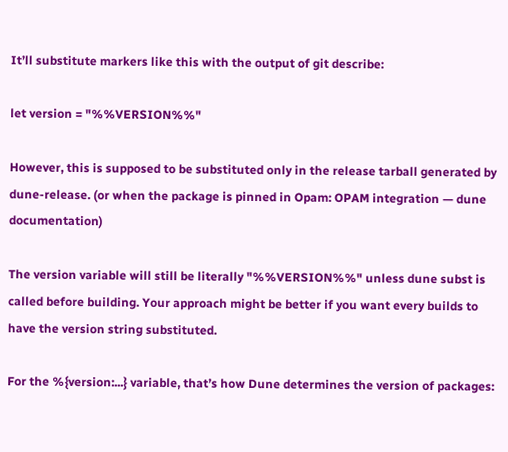It’ll substitute markers like this with the output of git describe:

let version = "%%VERSION%%"

However, this is supposed to be substituted only in the release tarball generated by dune-release. (or when the package is pinned in Opam: OPAM integration — dune documentation)

The version variable will still be literally "%%VERSION%%" unless dune subst is called before building. Your approach might be better if you want every builds to have the version string substituted.

For the %{version:...} variable, that’s how Dune determines the version of packages: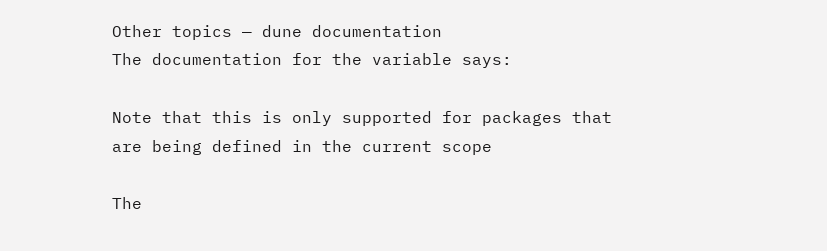Other topics — dune documentation
The documentation for the variable says:

Note that this is only supported for packages that are being defined in the current scope

The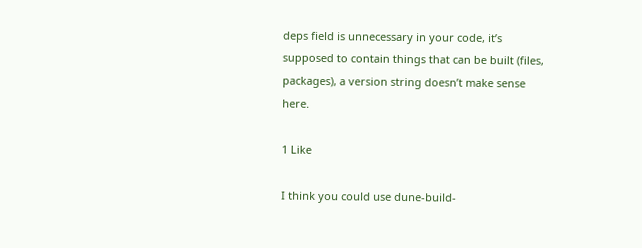deps field is unnecessary in your code, it’s supposed to contain things that can be built (files, packages), a version string doesn’t make sense here.

1 Like

I think you could use dune-build-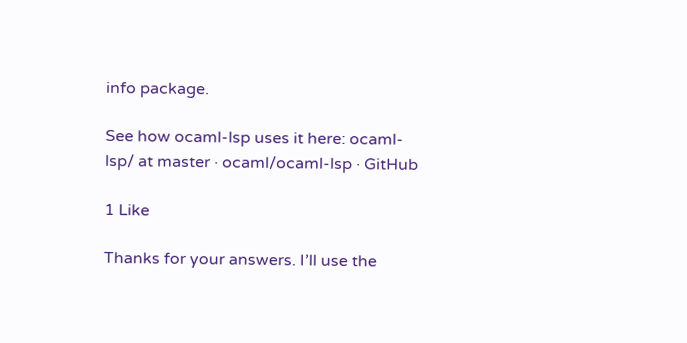info package.

See how ocaml-lsp uses it here: ocaml-lsp/ at master · ocaml/ocaml-lsp · GitHub

1 Like

Thanks for your answers. I’ll use the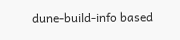dune-build-info based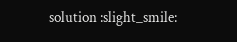solution :slight_smile: